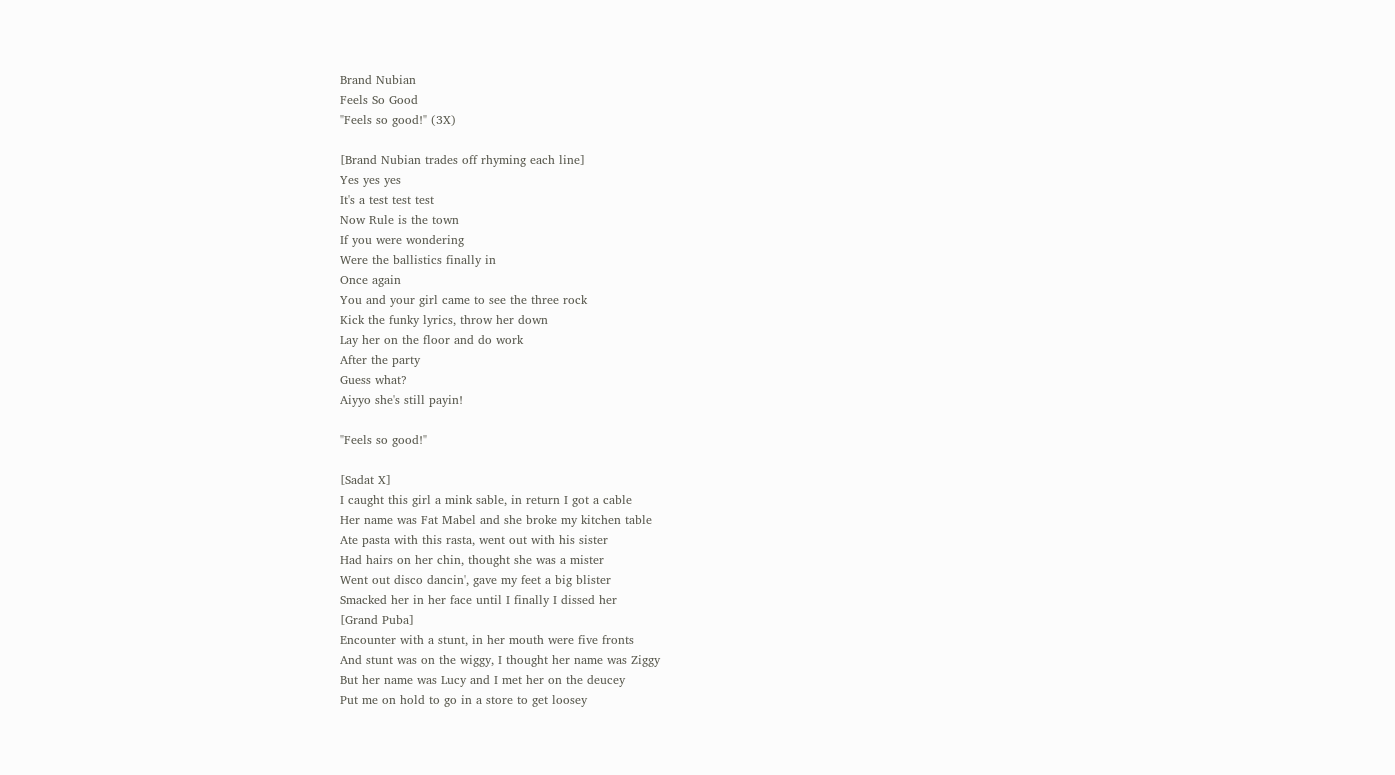Brand Nubian
Feels So Good
"Feels so good!" (3X)

[Brand Nubian trades off rhyming each line]
Yes yes yes
It's a test test test
Now Rule is the town
If you were wondering
Were the ballistics finally in
Once again
You and your girl came to see the three rock
Kick the funky lyrics, throw her down
Lay her on the floor and do work
After the party
Guess what?
Aiyyo she's still payin!

"Feels so good!"

[Sadat X]
I caught this girl a mink sable, in return I got a cable
Her name was Fat Mabel and she broke my kitchen table
Ate pasta with this rasta, went out with his sister
Had hairs on her chin, thought she was a mister
Went out disco dancin', gave my feet a big blister
Smacked her in her face until I finally I dissed her
[Grand Puba]
Encounter with a stunt, in her mouth were five fronts
And stunt was on the wiggy, I thought her name was Ziggy
But her name was Lucy and I met her on the deucey
Put me on hold to go in a store to get loosey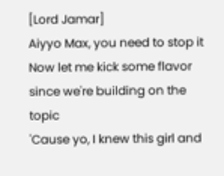[Lord Jamar]
Aiyyo Max, you need to stop it
Now let me kick some flavor since we're building on the topic
'Cause yo, I knew this girl and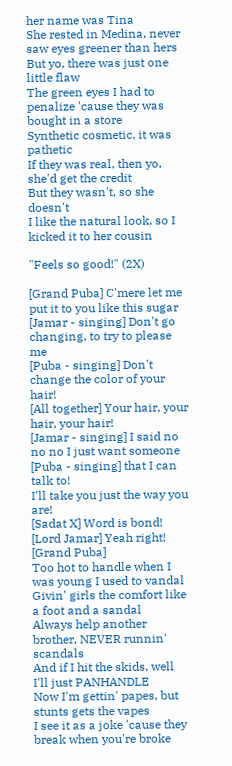her name was Tina
She rested in Medina, never saw eyes greener than hers
But yo, there was just one little flaw
The green eyes I had to penalize 'cause they was bought in a store
Synthetic cosmetic, it was pathetic
If they was real, then yo, she'd get the credit
But they wasn't, so she doesn't
I like the natural look, so I kicked it to her cousin

"Feels so good!" (2X)

[Grand Puba] C'mere let me put it to you like this sugar
[Jamar - singing] Don't go changing, to try to please me
[Puba - singing] Don't change the color of your hair!
[All together] Your hair, your hair, your hair!
[Jamar - singing] I said no no no I just want someone
[Puba - singing] that I can talk to!
I'll take you just the way you are!
[Sadat X] Word is bond!
[Lord Jamar] Yeah right!
[Grand Puba]
Too hot to handle when I was young I used to vandal
Givin' girls the comfort like a foot and a sandal
Always help another brother, NEVER runnin' scandals
And if I hit the skids, well I'll just PANHANDLE
Now I'm gettin' papes, but stunts gets the vapes
I see it as a joke 'cause they break when you're broke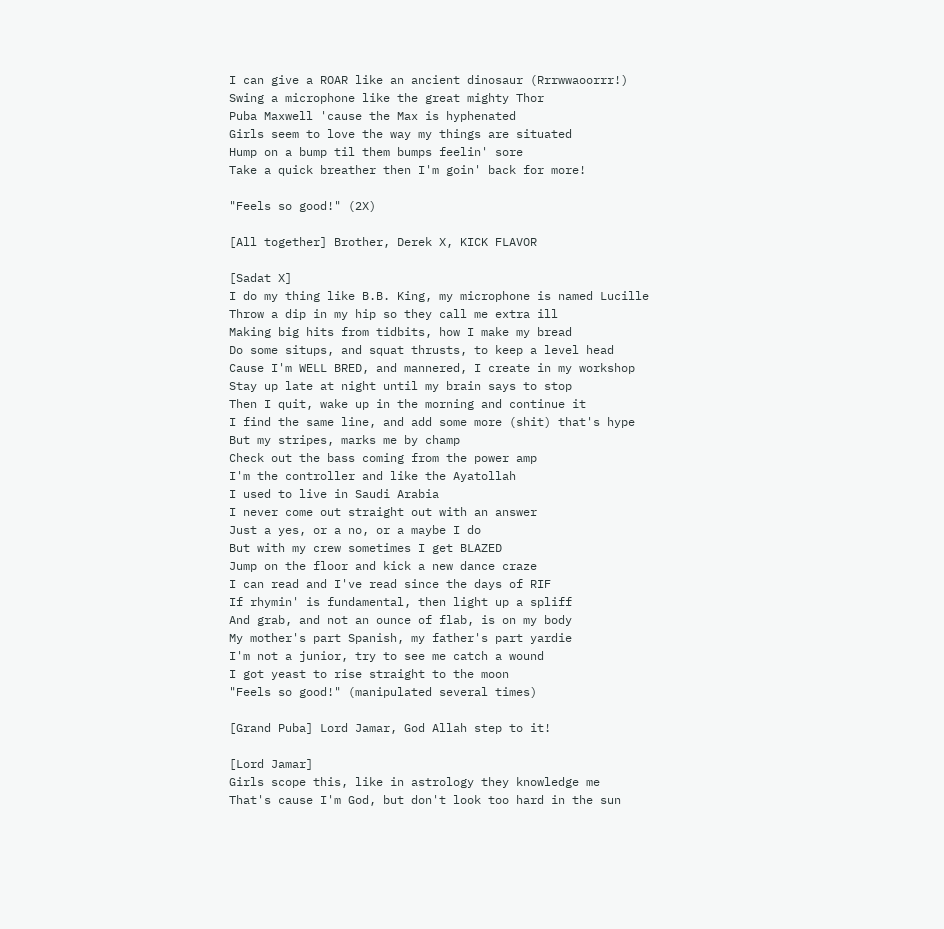I can give a ROAR like an ancient dinosaur (Rrrwwaoorrr!)
Swing a microphone like the great mighty Thor
Puba Maxwell 'cause the Max is hyphenated
Girls seem to love the way my things are situated
Hump on a bump til them bumps feelin' sore
Take a quick breather then I'm goin' back for more!

"Feels so good!" (2X)

[All together] Brother, Derek X, KICK FLAVOR

[Sadat X]
I do my thing like B.B. King, my microphone is named Lucille
Throw a dip in my hip so they call me extra ill
Making big hits from tidbits, how I make my bread
Do some situps, and squat thrusts, to keep a level head
Cause I'm WELL BRED, and mannered, I create in my workshop
Stay up late at night until my brain says to stop
Then I quit, wake up in the morning and continue it
I find the same line, and add some more (shit) that's hype
But my stripes, marks me by champ
Check out the bass coming from the power amp
I'm the controller and like the Ayatollah
I used to live in Saudi Arabia
I never come out straight out with an answer
Just a yes, or a no, or a maybe I do
But with my crew sometimes I get BLAZED
Jump on the floor and kick a new dance craze
I can read and I've read since the days of RIF
If rhymin' is fundamental, then light up a spliff
And grab, and not an ounce of flab, is on my body
My mother's part Spanish, my father's part yardie
I'm not a junior, try to see me catch a wound
I got yeast to rise straight to the moon
"Feels so good!" (manipulated several times)

[Grand Puba] Lord Jamar, God Allah step to it!

[Lord Jamar]
Girls scope this, like in astrology they knowledge me
That's cause I'm God, but don't look too hard in the sun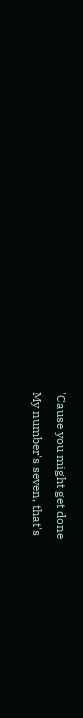'Cause you might get done
My number's seven, that's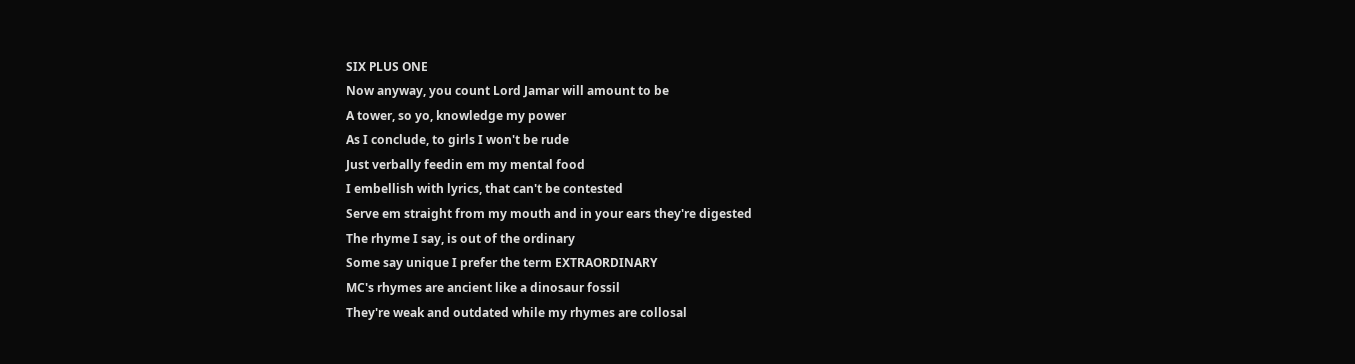SIX PLUS ONE
Now anyway, you count Lord Jamar will amount to be
A tower, so yo, knowledge my power
As I conclude, to girls I won't be rude
Just verbally feedin em my mental food
I embellish with lyrics, that can't be contested
Serve em straight from my mouth and in your ears they're digested
The rhyme I say, is out of the ordinary
Some say unique I prefer the term EXTRAORDINARY
MC's rhymes are ancient like a dinosaur fossil
They're weak and outdated while my rhymes are collosal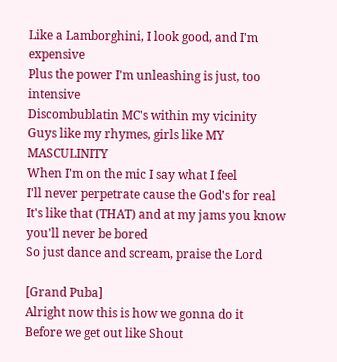Like a Lamborghini, I look good, and I'm expensive
Plus the power I'm unleashing is just, too intensive
Discombublatin MC's within my vicinity
Guys like my rhymes, girls like MY MASCULINITY
When I'm on the mic I say what I feel
I'll never perpetrate cause the God's for real
It's like that (THAT) and at my jams you know you'll never be bored
So just dance and scream, praise the Lord

[Grand Puba]
Alright now this is how we gonna do it
Before we get out like Shout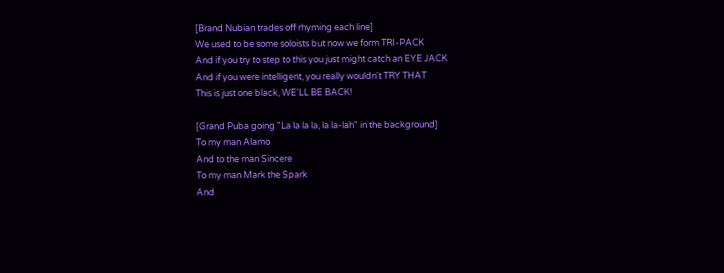[Brand Nubian trades off rhyming each line]
We used to be some soloists but now we form TRI-PACK
And if you try to step to this you just might catch an EYE JACK
And if you were intelligent, you really wouldn't TRY THAT
This is just one black, WE'LL BE BACK!

[Grand Puba going "La la la la, la la-lah" in the background]
To my man Alamo
And to the man Sincere
To my man Mark the Spark
And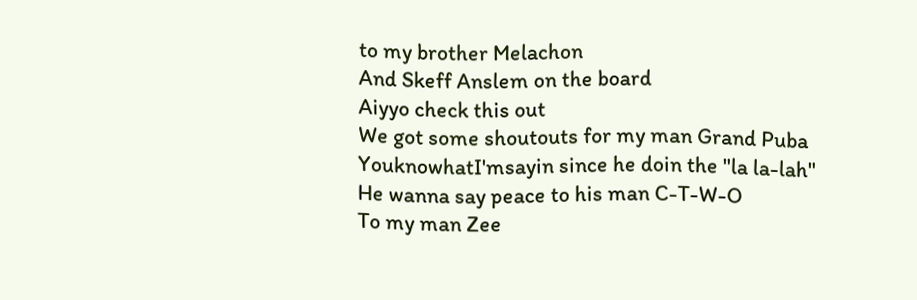to my brother Melachon
And Skeff Anslem on the board
Aiyyo check this out
We got some shoutouts for my man Grand Puba
YouknowhatI'msayin since he doin the "la la-lah"
He wanna say peace to his man C-T-W-O
To my man Zee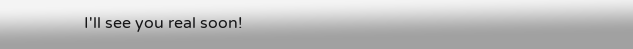I'll see you real soon!